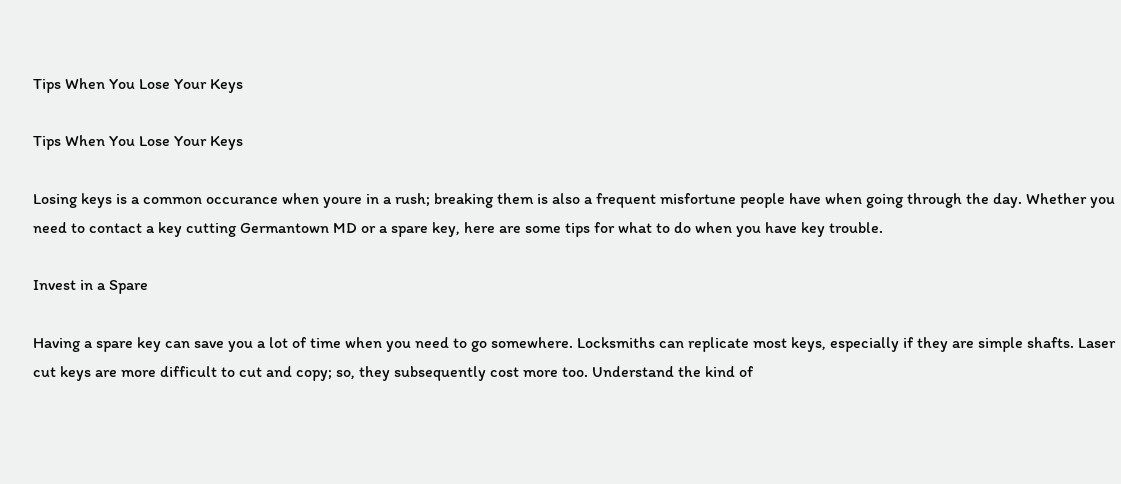Tips When You Lose Your Keys

Tips When You Lose Your Keys

Losing keys is a common occurance when youre in a rush; breaking them is also a frequent misfortune people have when going through the day. Whether you need to contact a key cutting Germantown MD or a spare key, here are some tips for what to do when you have key trouble.

Invest in a Spare

Having a spare key can save you a lot of time when you need to go somewhere. Locksmiths can replicate most keys, especially if they are simple shafts. Laser cut keys are more difficult to cut and copy; so, they subsequently cost more too. Understand the kind of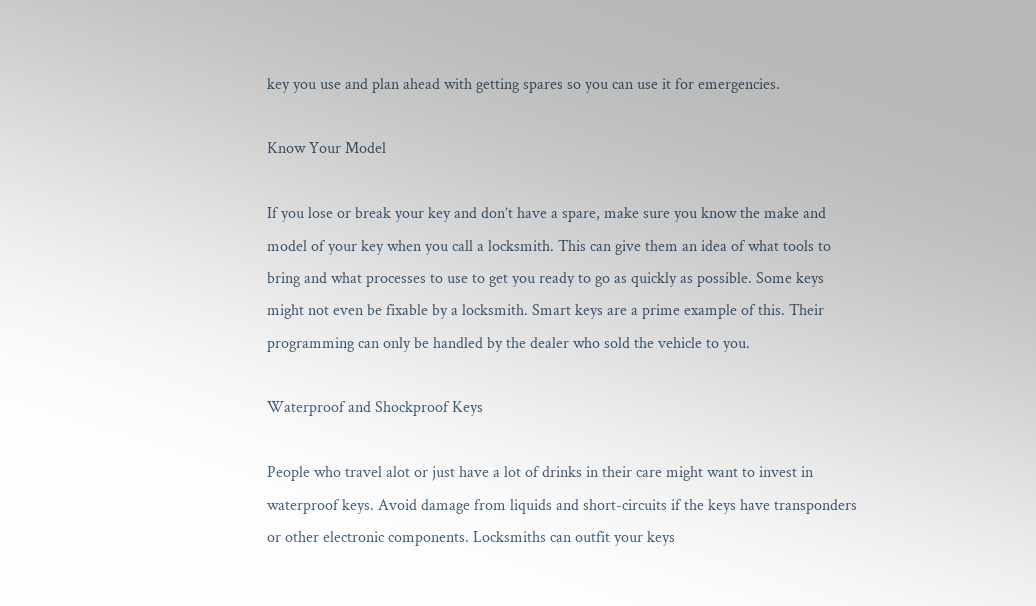key you use and plan ahead with getting spares so you can use it for emergencies.

Know Your Model

If you lose or break your key and don’t have a spare, make sure you know the make and model of your key when you call a locksmith. This can give them an idea of what tools to bring and what processes to use to get you ready to go as quickly as possible. Some keys might not even be fixable by a locksmith. Smart keys are a prime example of this. Their programming can only be handled by the dealer who sold the vehicle to you.

Waterproof and Shockproof Keys

People who travel alot or just have a lot of drinks in their care might want to invest in waterproof keys. Avoid damage from liquids and short-circuits if the keys have transponders or other electronic components. Locksmiths can outfit your keys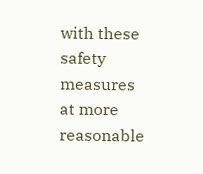with these safety measures at more reasonable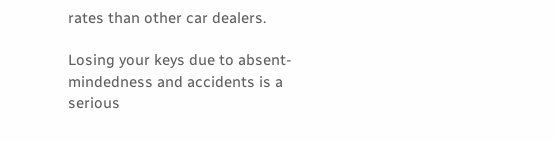rates than other car dealers.

Losing your keys due to absent-mindedness and accidents is a serious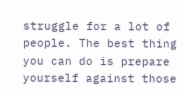struggle for a lot of people. The best thing you can do is prepare yourself against those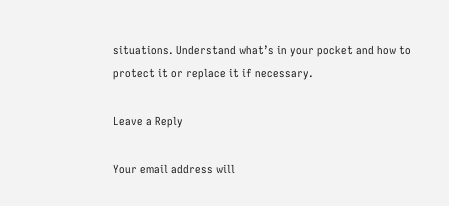situations. Understand what’s in your pocket and how to protect it or replace it if necessary.

Leave a Reply

Your email address will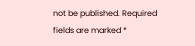not be published. Required fields are marked *